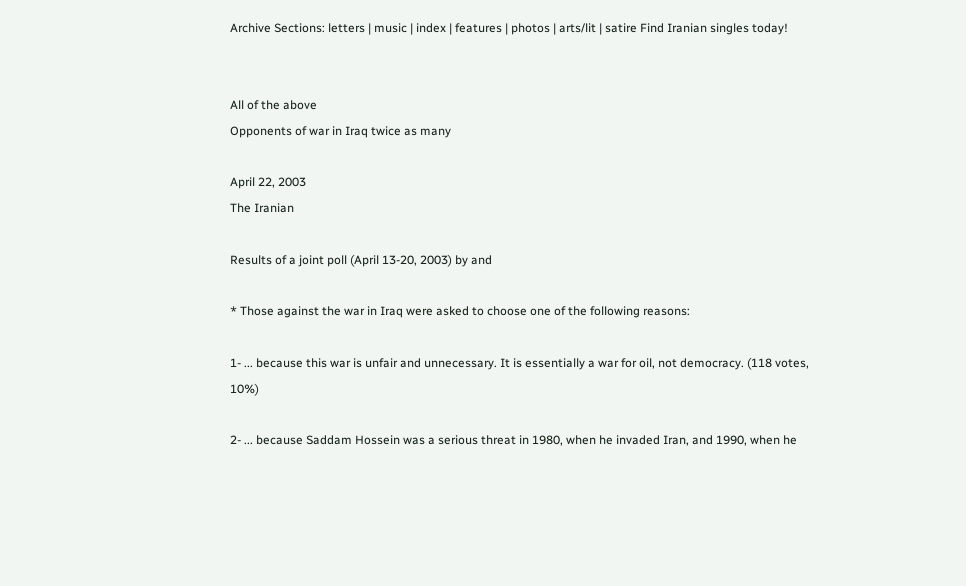Archive Sections: letters | music | index | features | photos | arts/lit | satire Find Iranian singles today!


All of the above
Opponents of war in Iraq twice as many

April 22, 2003
The Iranian

Results of a joint poll (April 13-20, 2003) by and

* Those against the war in Iraq were asked to choose one of the following reasons:

1- ... because this war is unfair and unnecessary. It is essentially a war for oil, not democracy. (118 votes, 10%)

2- ... because Saddam Hossein was a serious threat in 1980, when he invaded Iran, and 1990, when he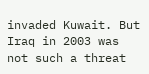invaded Kuwait. But Iraq in 2003 was not such a threat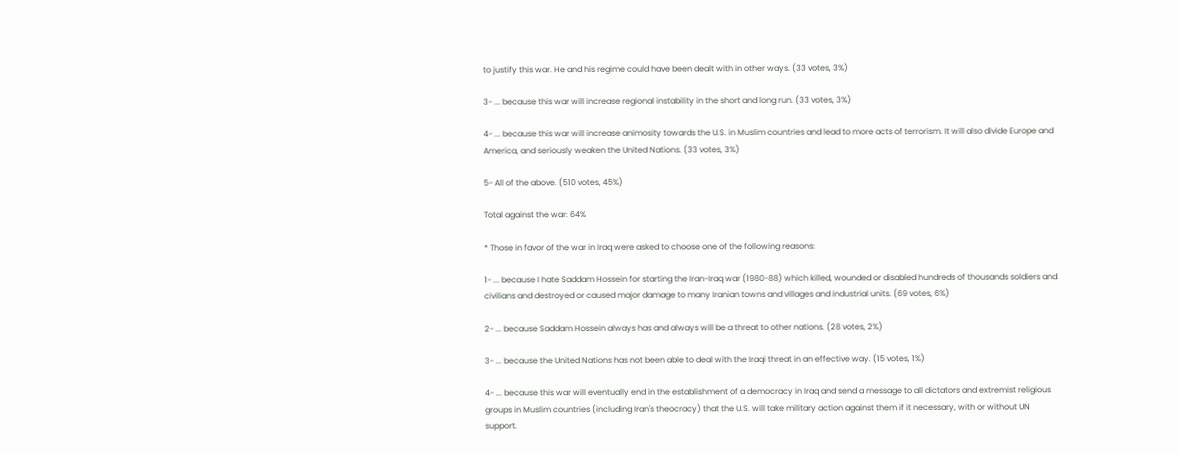to justify this war. He and his regime could have been dealt with in other ways. (33 votes, 3%)

3- ... because this war will increase regional instability in the short and long run. (33 votes, 3%)

4- ... because this war will increase animosity towards the U.S. in Muslim countries and lead to more acts of terrorism. It will also divide Europe and America, and seriously weaken the United Nations. (33 votes, 3%)

5- All of the above. (510 votes, 45%)

Total against the war: 64%

* Those in favor of the war in Iraq were asked to choose one of the following reasons:

1- ... because I hate Saddam Hossein for starting the Iran-Iraq war (1980-88) which killed, wounded or disabled hundreds of thousands soldiers and civilians and destroyed or caused major damage to many Iranian towns and villages and industrial units. (69 votes, 6%)

2- ... because Saddam Hossein always has and always will be a threat to other nations. (28 votes, 2%)

3- ... because the United Nations has not been able to deal with the Iraqi threat in an effective way. (15 votes, 1%)

4- ... because this war will eventually end in the establishment of a democracy in Iraq and send a message to all dictators and extremist religious groups in Muslim countries (including Iran's theocracy) that the U.S. will take military action against them if it necessary, with or without UN support.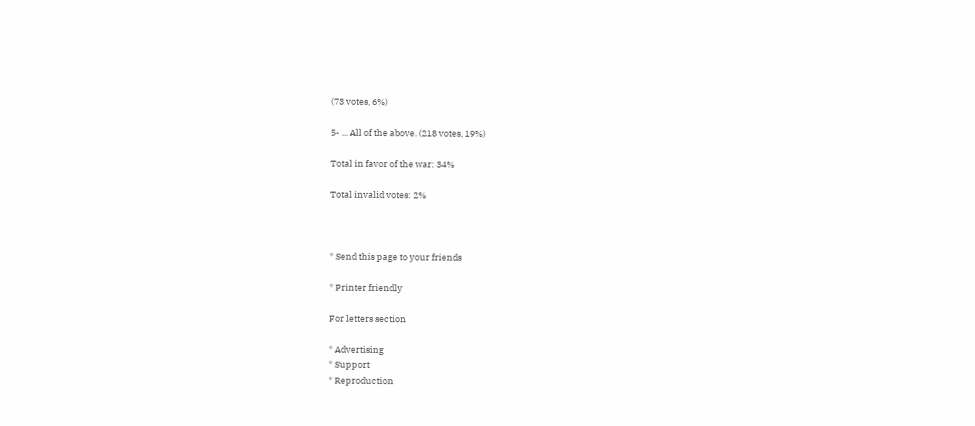(73 votes, 6%)

5- ... All of the above. (218 votes, 19%)

Total in favor of the war: 34%

Total invalid votes: 2%



* Send this page to your friends

* Printer friendly

For letters section

* Advertising
* Support
* Reproduction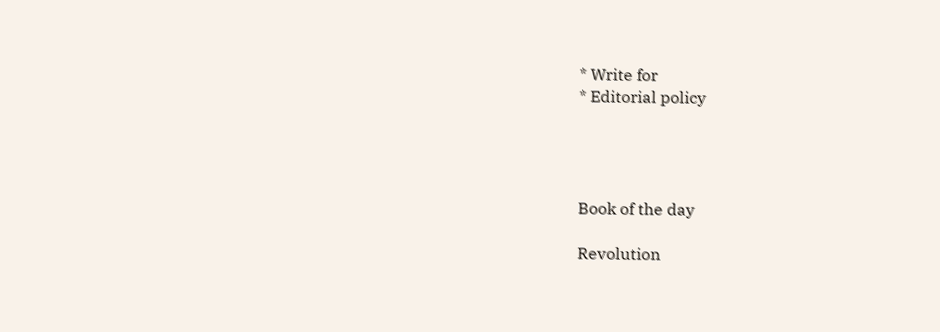* Write for
* Editorial policy




Book of the day

Revolution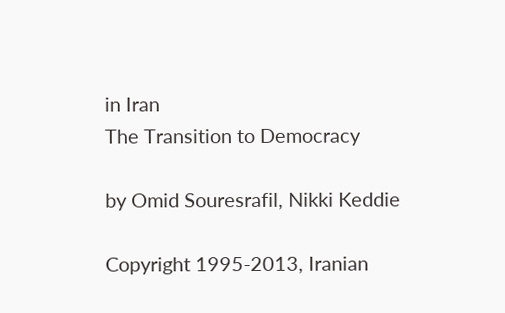in Iran
The Transition to Democracy

by Omid Souresrafil, Nikki Keddie

Copyright 1995-2013, Iranian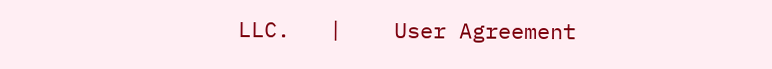LLC.   |    User Agreement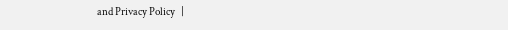and Privacy Policy   |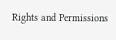Rights and Permissions